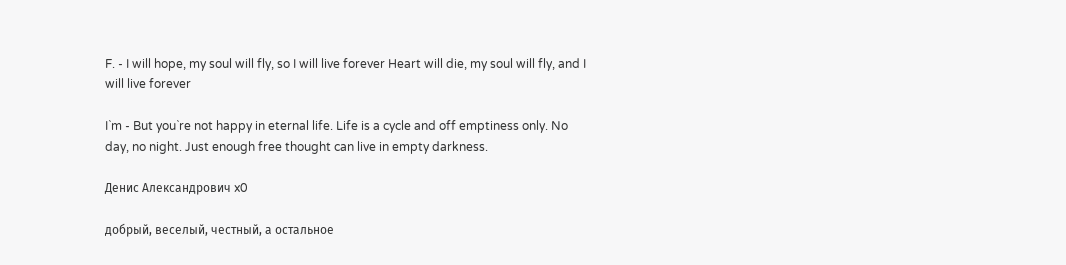F. - I will hope, my soul will fly, so I will live forever Heart will die, my soul will fly, and I will live forever

I`m - But you`re not happy in eternal life. Life is a cycle and off emptiness only. No day, no night. Just enough free thought can live in empty darkness.

Денис Александрович x0

добрый, веселый, честный, а остальное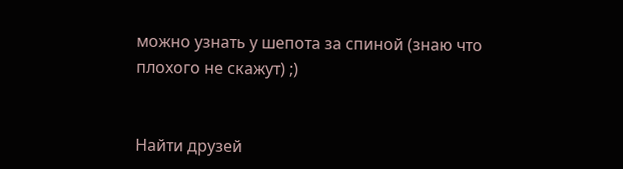можно узнать у шепота за спиной (знаю что плохого не скажут) ;)


Найти друзей